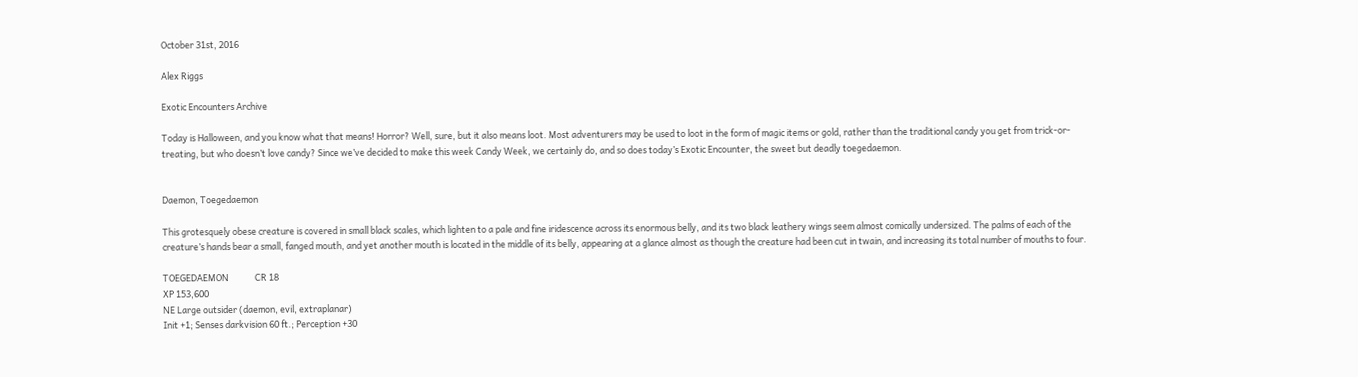October 31st, 2016

Alex Riggs

Exotic Encounters Archive

Today is Halloween, and you know what that means! Horror? Well, sure, but it also means loot. Most adventurers may be used to loot in the form of magic items or gold, rather than the traditional candy you get from trick-or-treating, but who doesn’t love candy? Since we’ve decided to make this week Candy Week, we certainly do, and so does today’s Exotic Encounter, the sweet but deadly toegedaemon.


Daemon, Toegedaemon

This grotesquely obese creature is covered in small black scales, which lighten to a pale and fine iridescence across its enormous belly, and its two black leathery wings seem almost comically undersized. The palms of each of the creature’s hands bear a small, fanged mouth, and yet another mouth is located in the middle of its belly, appearing at a glance almost as though the creature had been cut in twain, and increasing its total number of mouths to four.

TOEGEDAEMON             CR 18
XP 153,600
NE Large outsider (daemon, evil, extraplanar)
Init +1; Senses darkvision 60 ft.; Perception +30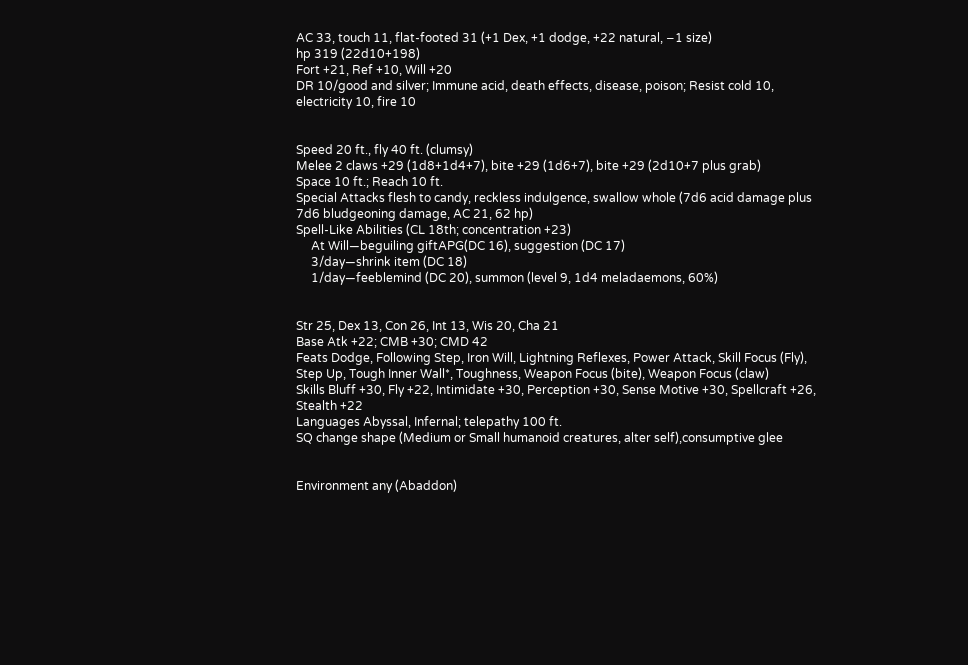AC 33, touch 11, flat-footed 31 (+1 Dex, +1 dodge, +22 natural, −1 size)
hp 319 (22d10+198)
Fort +21, Ref +10, Will +20
DR 10/good and silver; Immune acid, death effects, disease, poison; Resist cold 10, electricity 10, fire 10


Speed 20 ft., fly 40 ft. (clumsy)
Melee 2 claws +29 (1d8+1d4+7), bite +29 (1d6+7), bite +29 (2d10+7 plus grab)
Space 10 ft.; Reach 10 ft.
Special Attacks flesh to candy, reckless indulgence, swallow whole (7d6 acid damage plus 7d6 bludgeoning damage, AC 21, 62 hp)
Spell-Like Abilities (CL 18th; concentration +23)
     At Will—beguiling giftAPG(DC 16), suggestion (DC 17)
     3/day—shrink item (DC 18)
     1/day—feeblemind (DC 20), summon (level 9, 1d4 meladaemons, 60%)


Str 25, Dex 13, Con 26, Int 13, Wis 20, Cha 21
Base Atk +22; CMB +30; CMD 42
Feats Dodge, Following Step, Iron Will, Lightning Reflexes, Power Attack, Skill Focus (Fly), Step Up, Tough Inner Wall*, Toughness, Weapon Focus (bite), Weapon Focus (claw)
Skills Bluff +30, Fly +22, Intimidate +30, Perception +30, Sense Motive +30, Spellcraft +26, Stealth +22
Languages Abyssal, Infernal; telepathy 100 ft.
SQ change shape (Medium or Small humanoid creatures, alter self),consumptive glee


Environment any (Abaddon)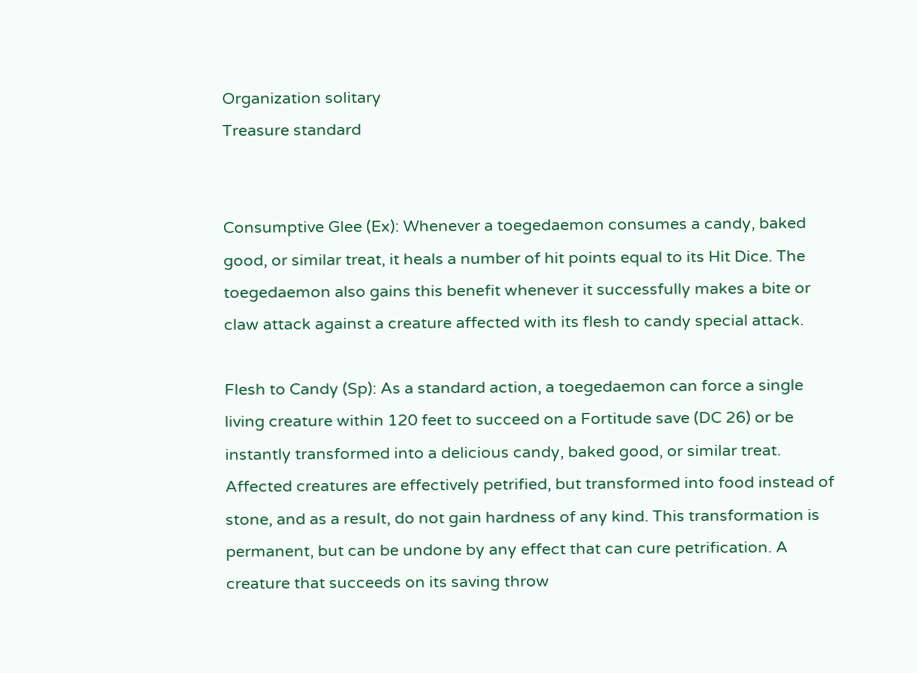Organization solitary
Treasure standard


Consumptive Glee (Ex): Whenever a toegedaemon consumes a candy, baked good, or similar treat, it heals a number of hit points equal to its Hit Dice. The toegedaemon also gains this benefit whenever it successfully makes a bite or claw attack against a creature affected with its flesh to candy special attack.

Flesh to Candy (Sp): As a standard action, a toegedaemon can force a single living creature within 120 feet to succeed on a Fortitude save (DC 26) or be instantly transformed into a delicious candy, baked good, or similar treat. Affected creatures are effectively petrified, but transformed into food instead of stone, and as a result, do not gain hardness of any kind. This transformation is permanent, but can be undone by any effect that can cure petrification. A creature that succeeds on its saving throw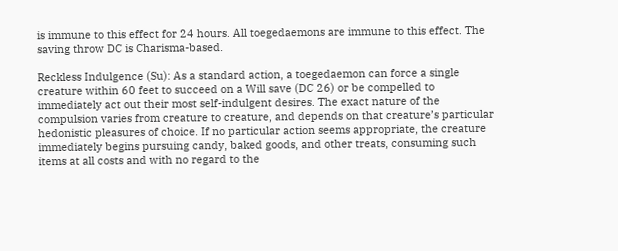is immune to this effect for 24 hours. All toegedaemons are immune to this effect. The saving throw DC is Charisma-based.

Reckless Indulgence (Su): As a standard action, a toegedaemon can force a single creature within 60 feet to succeed on a Will save (DC 26) or be compelled to immediately act out their most self-indulgent desires. The exact nature of the compulsion varies from creature to creature, and depends on that creature’s particular hedonistic pleasures of choice. If no particular action seems appropriate, the creature immediately begins pursuing candy, baked goods, and other treats, consuming such items at all costs and with no regard to the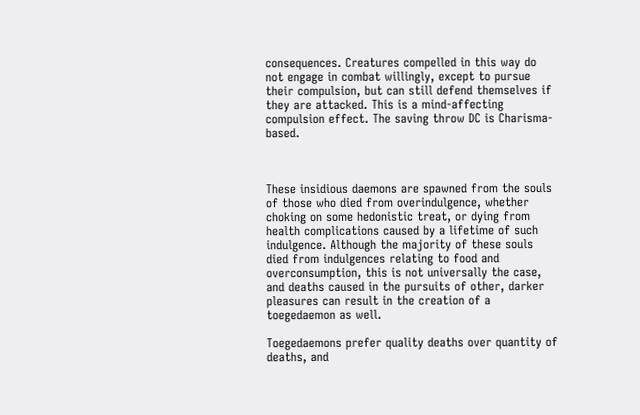consequences. Creatures compelled in this way do not engage in combat willingly, except to pursue their compulsion, but can still defend themselves if they are attacked. This is a mind-affecting compulsion effect. The saving throw DC is Charisma-based.



These insidious daemons are spawned from the souls of those who died from overindulgence, whether choking on some hedonistic treat, or dying from health complications caused by a lifetime of such indulgence. Although the majority of these souls died from indulgences relating to food and overconsumption, this is not universally the case, and deaths caused in the pursuits of other, darker pleasures can result in the creation of a toegedaemon as well.

Toegedaemons prefer quality deaths over quantity of deaths, and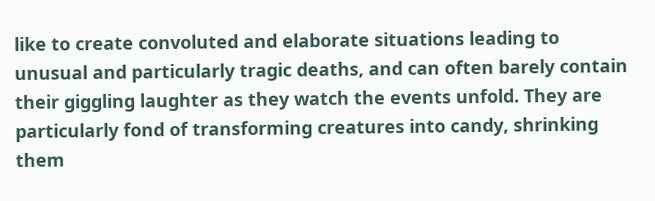like to create convoluted and elaborate situations leading to unusual and particularly tragic deaths, and can often barely contain their giggling laughter as they watch the events unfold. They are particularly fond of transforming creatures into candy, shrinking them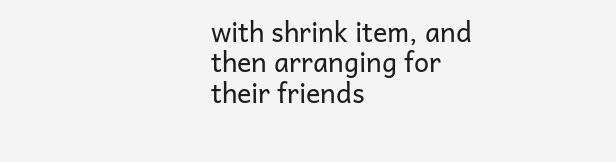with shrink item, and then arranging for their friends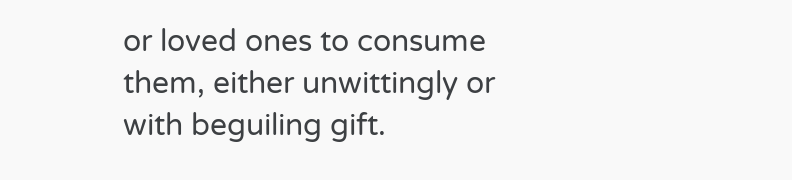or loved ones to consume them, either unwittingly or with beguiling gift.